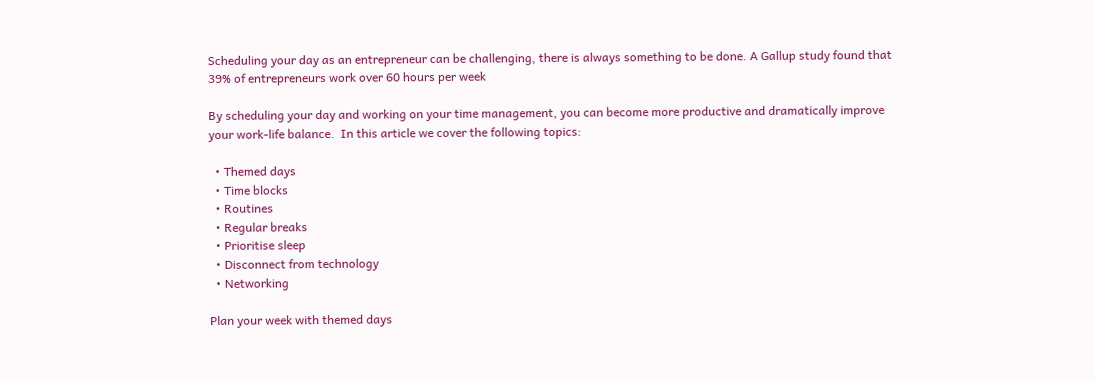Scheduling your day as an entrepreneur can be challenging, there is always something to be done. A Gallup study found that 39% of entrepreneurs work over 60 hours per week

By scheduling your day and working on your time management, you can become more productive and dramatically improve your work-life balance.  In this article we cover the following topics:

  • Themed days
  • Time blocks
  • Routines
  • Regular breaks
  • Prioritise sleep
  • Disconnect from technology
  • Networking

Plan your week with themed days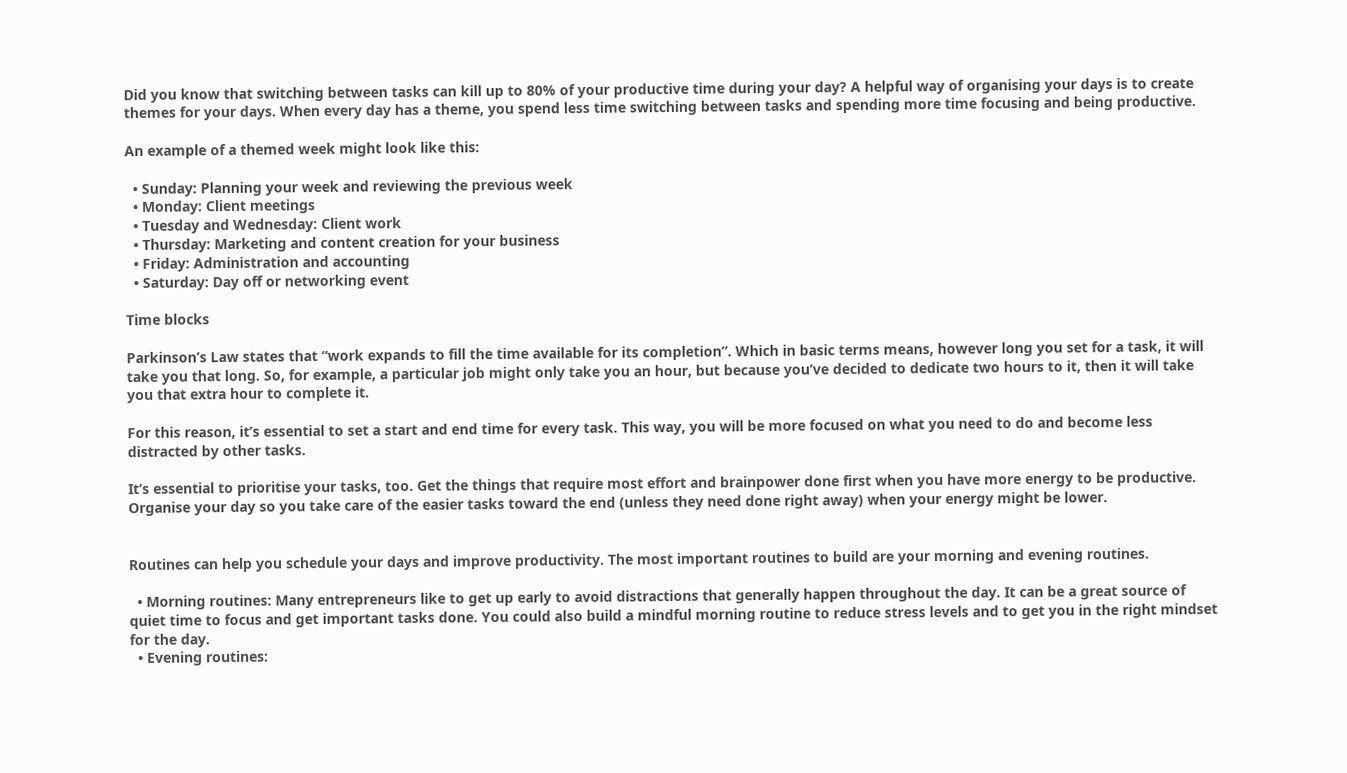Did you know that switching between tasks can kill up to 80% of your productive time during your day? A helpful way of organising your days is to create themes for your days. When every day has a theme, you spend less time switching between tasks and spending more time focusing and being productive.

An example of a themed week might look like this:

  • Sunday: Planning your week and reviewing the previous week
  • Monday: Client meetings
  • Tuesday and Wednesday: Client work
  • Thursday: Marketing and content creation for your business
  • Friday: Administration and accounting
  • Saturday: Day off or networking event

Time blocks

Parkinson’s Law states that “work expands to fill the time available for its completion”. Which in basic terms means, however long you set for a task, it will take you that long. So, for example, a particular job might only take you an hour, but because you’ve decided to dedicate two hours to it, then it will take you that extra hour to complete it.

For this reason, it’s essential to set a start and end time for every task. This way, you will be more focused on what you need to do and become less distracted by other tasks.

It’s essential to prioritise your tasks, too. Get the things that require most effort and brainpower done first when you have more energy to be productive. Organise your day so you take care of the easier tasks toward the end (unless they need done right away) when your energy might be lower.


Routines can help you schedule your days and improve productivity. The most important routines to build are your morning and evening routines.

  • Morning routines: Many entrepreneurs like to get up early to avoid distractions that generally happen throughout the day. It can be a great source of quiet time to focus and get important tasks done. You could also build a mindful morning routine to reduce stress levels and to get you in the right mindset for the day.
  • Evening routines: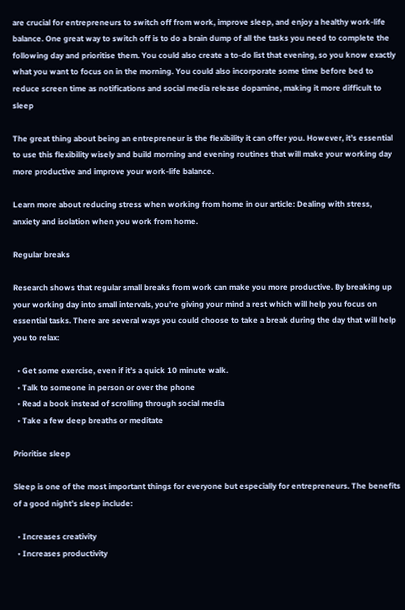are crucial for entrepreneurs to switch off from work, improve sleep, and enjoy a healthy work-life balance. One great way to switch off is to do a brain dump of all the tasks you need to complete the following day and prioritise them. You could also create a to-do list that evening, so you know exactly what you want to focus on in the morning. You could also incorporate some time before bed to reduce screen time as notifications and social media release dopamine, making it more difficult to sleep

The great thing about being an entrepreneur is the flexibility it can offer you. However, it’s essential to use this flexibility wisely and build morning and evening routines that will make your working day more productive and improve your work-life balance.

Learn more about reducing stress when working from home in our article: Dealing with stress, anxiety and isolation when you work from home.

Regular breaks

Research shows that regular small breaks from work can make you more productive. By breaking up your working day into small intervals, you’re giving your mind a rest which will help you focus on essential tasks. There are several ways you could choose to take a break during the day that will help you to relax:

  • Get some exercise, even if it’s a quick 10 minute walk.
  • Talk to someone in person or over the phone
  • Read a book instead of scrolling through social media
  • Take a few deep breaths or meditate

Prioritise sleep

Sleep is one of the most important things for everyone but especially for entrepreneurs. The benefits of a good night’s sleep include:

  • Increases creativity
  • Increases productivity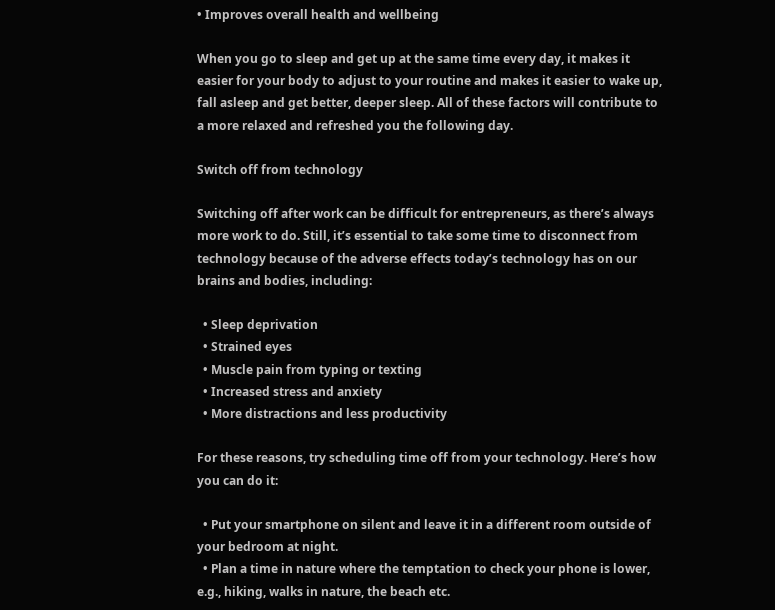• Improves overall health and wellbeing

When you go to sleep and get up at the same time every day, it makes it easier for your body to adjust to your routine and makes it easier to wake up, fall asleep and get better, deeper sleep. All of these factors will contribute to a more relaxed and refreshed you the following day.

Switch off from technology

Switching off after work can be difficult for entrepreneurs, as there’s always more work to do. Still, it’s essential to take some time to disconnect from technology because of the adverse effects today’s technology has on our brains and bodies, including:

  • Sleep deprivation
  • Strained eyes
  • Muscle pain from typing or texting
  • Increased stress and anxiety
  • More distractions and less productivity

For these reasons, try scheduling time off from your technology. Here’s how you can do it:

  • Put your smartphone on silent and leave it in a different room outside of your bedroom at night.
  • Plan a time in nature where the temptation to check your phone is lower, e.g., hiking, walks in nature, the beach etc.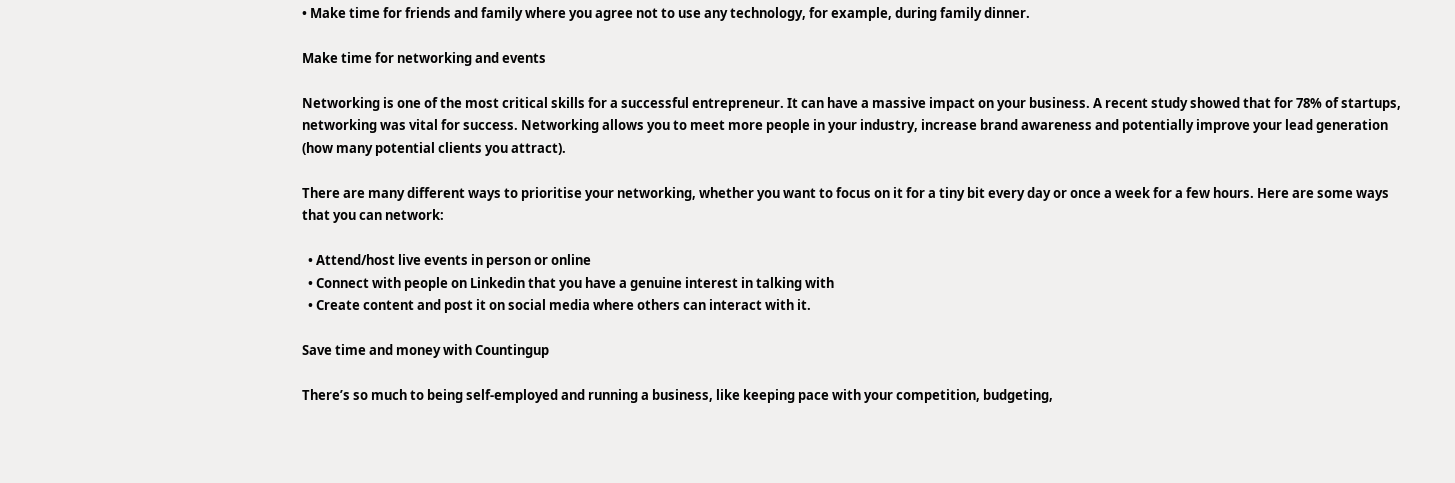• Make time for friends and family where you agree not to use any technology, for example, during family dinner.

Make time for networking and events

Networking is one of the most critical skills for a successful entrepreneur. It can have a massive impact on your business. A recent study showed that for 78% of startups, networking was vital for success. Networking allows you to meet more people in your industry, increase brand awareness and potentially improve your lead generation (how many potential clients you attract).

There are many different ways to prioritise your networking, whether you want to focus on it for a tiny bit every day or once a week for a few hours. Here are some ways that you can network:

  • Attend/host live events in person or online
  • Connect with people on Linkedin that you have a genuine interest in talking with
  • Create content and post it on social media where others can interact with it.

Save time and money with Countingup

There’s so much to being self-employed and running a business, like keeping pace with your competition, budgeting,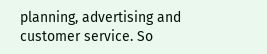planning, advertising and customer service. So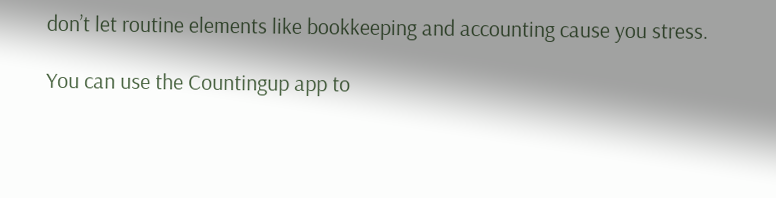don’t let routine elements like bookkeeping and accounting cause you stress.

You can use the Countingup app to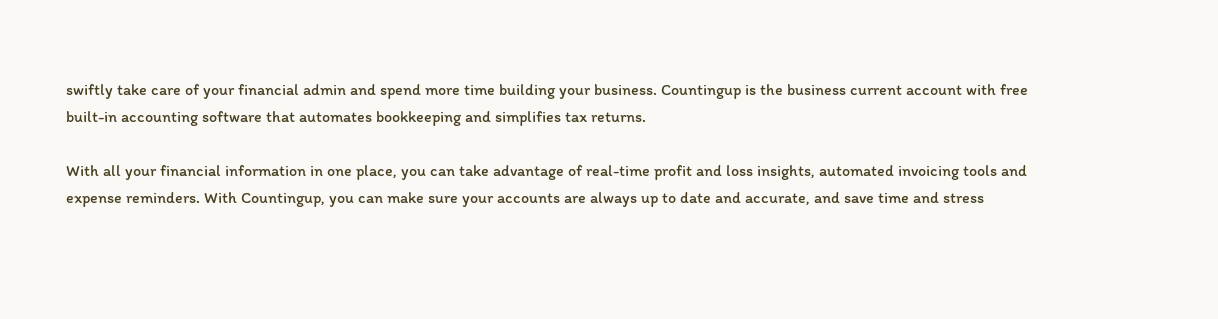swiftly take care of your financial admin and spend more time building your business. Countingup is the business current account with free built-in accounting software that automates bookkeeping and simplifies tax returns.

With all your financial information in one place, you can take advantage of real-time profit and loss insights, automated invoicing tools and expense reminders. With Countingup, you can make sure your accounts are always up to date and accurate, and save time and stress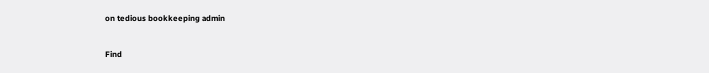on tedious bookkeeping admin

Find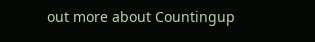out more about Countingup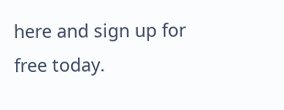here and sign up for free today.